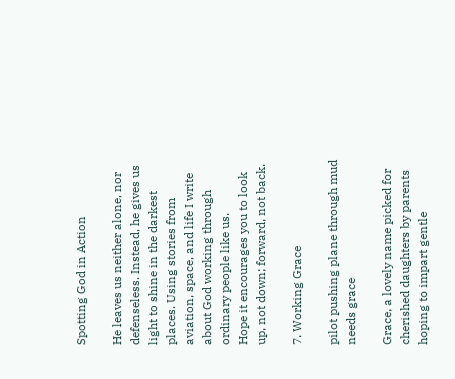Spotting God in Action

He leaves us neither alone, nor defenseless. Instead, he gives us light to shine in the darkest places. Using stories from aviation, space, and life I write about God working through ordinary people like us.
Hope it encourages you to look up, not down; forward, not back.

7. Working Grace

pilot pushing plane through mud needs grace

Grace, a lovely name picked for cherished daughters by parents hoping to impart gentle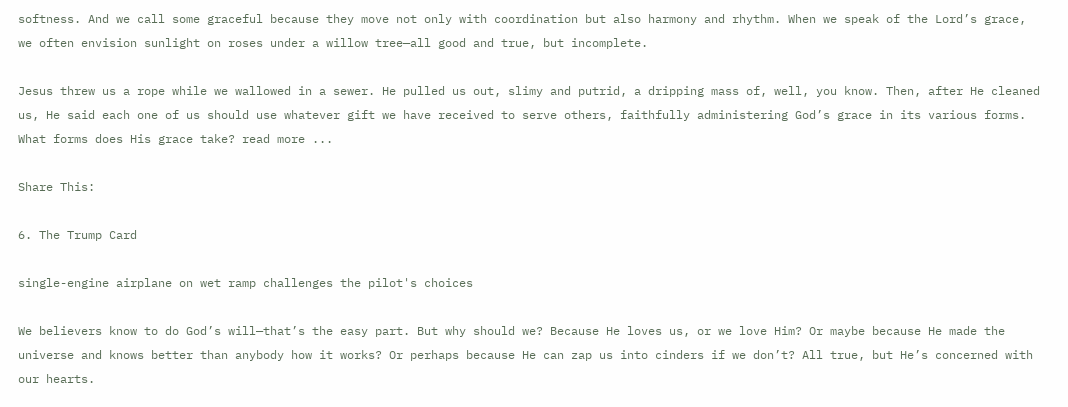softness. And we call some graceful because they move not only with coordination but also harmony and rhythm. When we speak of the Lord’s grace, we often envision sunlight on roses under a willow tree—all good and true, but incomplete.

Jesus threw us a rope while we wallowed in a sewer. He pulled us out, slimy and putrid, a dripping mass of, well, you know. Then, after He cleaned us, He said each one of us should use whatever gift we have received to serve others, faithfully administering God’s grace in its various forms. What forms does His grace take? read more ...

Share This:

6. The Trump Card

single-engine airplane on wet ramp challenges the pilot's choices

We believers know to do God’s will—that’s the easy part. But why should we? Because He loves us, or we love Him? Or maybe because He made the universe and knows better than anybody how it works? Or perhaps because He can zap us into cinders if we don’t? All true, but He’s concerned with our hearts.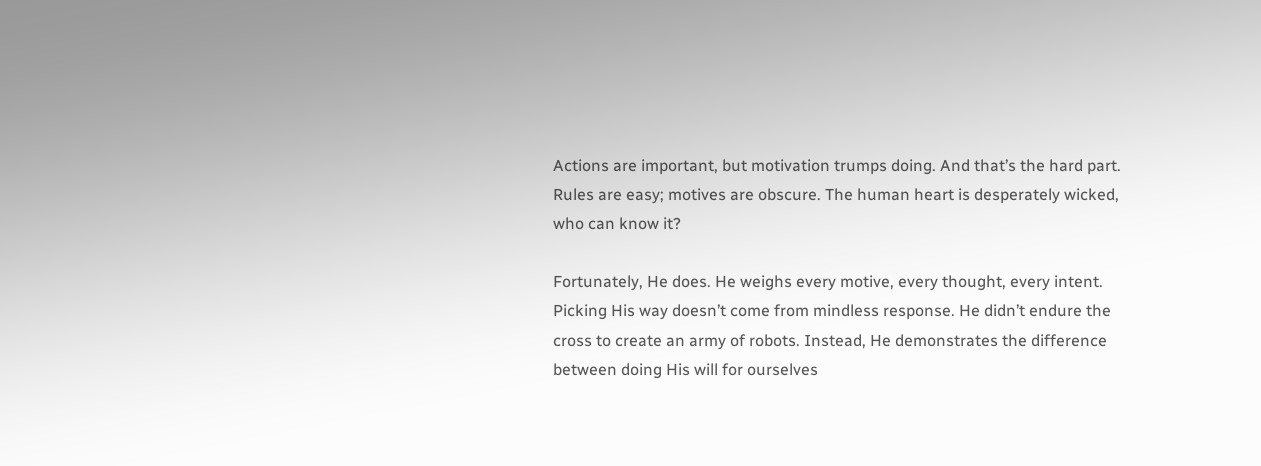Actions are important, but motivation trumps doing. And that’s the hard part. Rules are easy; motives are obscure. The human heart is desperately wicked, who can know it?

Fortunately, He does. He weighs every motive, every thought, every intent. Picking His way doesn’t come from mindless response. He didn’t endure the cross to create an army of robots. Instead, He demonstrates the difference between doing His will for ourselves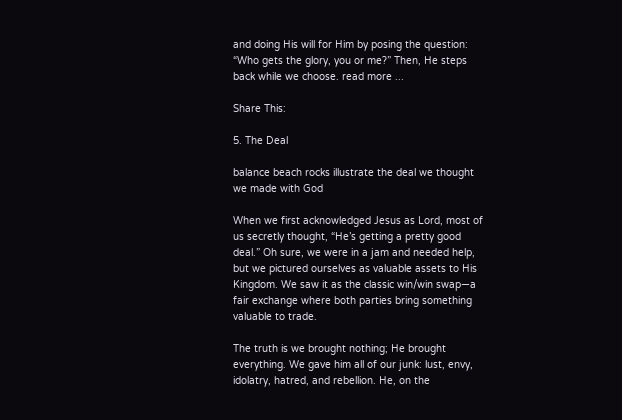and doing His will for Him by posing the question: “Who gets the glory, you or me?” Then, He steps back while we choose. read more ...

Share This:

5. The Deal

balance beach rocks illustrate the deal we thought we made with God

When we first acknowledged Jesus as Lord, most of us secretly thought, “He’s getting a pretty good deal.” Oh sure, we were in a jam and needed help, but we pictured ourselves as valuable assets to His Kingdom. We saw it as the classic win/win swap—a fair exchange where both parties bring something valuable to trade.

The truth is we brought nothing; He brought everything. We gave him all of our junk: lust, envy, idolatry, hatred, and rebellion. He, on the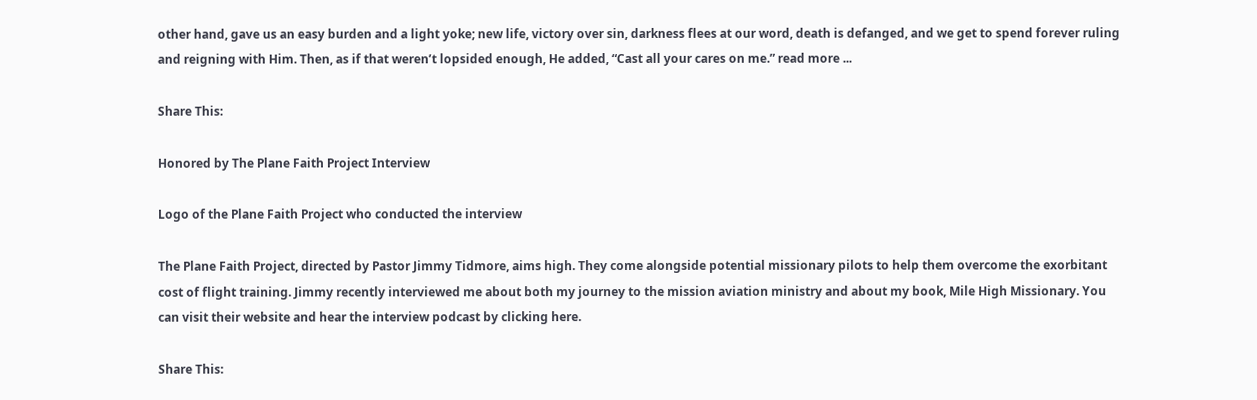other hand, gave us an easy burden and a light yoke; new life, victory over sin, darkness flees at our word, death is defanged, and we get to spend forever ruling and reigning with Him. Then, as if that weren’t lopsided enough, He added, “Cast all your cares on me.” read more ...

Share This:

Honored by The Plane Faith Project Interview

Logo of the Plane Faith Project who conducted the interview

The Plane Faith Project, directed by Pastor Jimmy Tidmore, aims high. They come alongside potential missionary pilots to help them overcome the exorbitant cost of flight training. Jimmy recently interviewed me about both my journey to the mission aviation ministry and about my book, Mile High Missionary. You can visit their website and hear the interview podcast by clicking here.

Share This: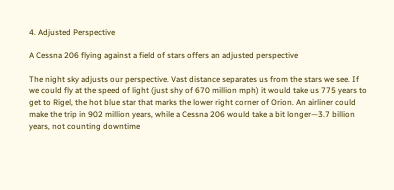4. Adjusted Perspective

A Cessna 206 flying against a field of stars offers an adjusted perspective

The night sky adjusts our perspective. Vast distance separates us from the stars we see. If we could fly at the speed of light (just shy of 670 million mph) it would take us 775 years to get to Rigel, the hot blue star that marks the lower right corner of Orion. An airliner could make the trip in 902 million years, while a Cessna 206 would take a bit longer—3.7 billion years, not counting downtime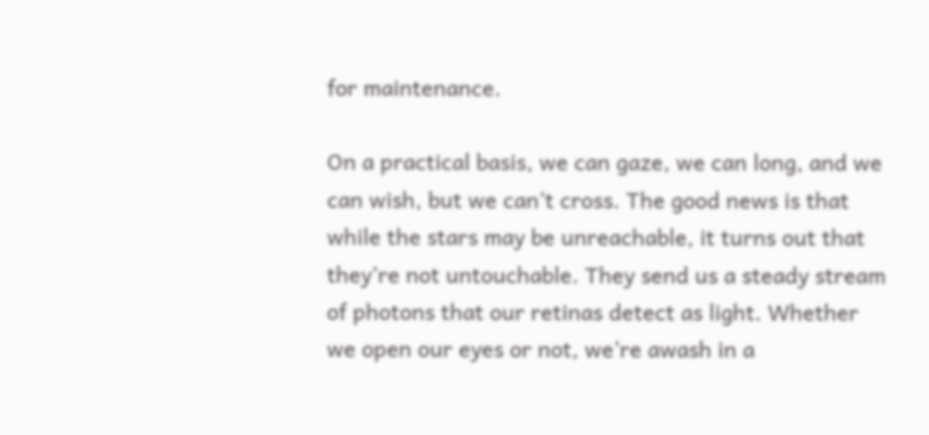for maintenance.

On a practical basis, we can gaze, we can long, and we can wish, but we can’t cross. The good news is that while the stars may be unreachable, it turns out that they’re not untouchable. They send us a steady stream of photons that our retinas detect as light. Whether we open our eyes or not, we’re awash in a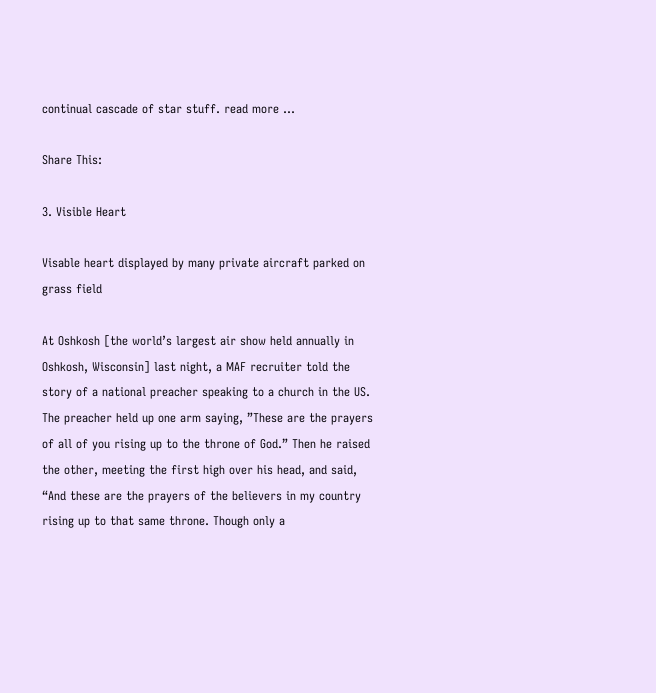continual cascade of star stuff. read more ...

Share This:

3. Visible Heart

Visable heart displayed by many private aircraft parked on grass field

At Oshkosh [the world’s largest air show held annually in Oshkosh, Wisconsin] last night, a MAF recruiter told the story of a national preacher speaking to a church in the US. The preacher held up one arm saying, ”These are the prayers of all of you rising up to the throne of God.” Then he raised the other, meeting the first high over his head, and said, “And these are the prayers of the believers in my country rising up to that same throne. Though only a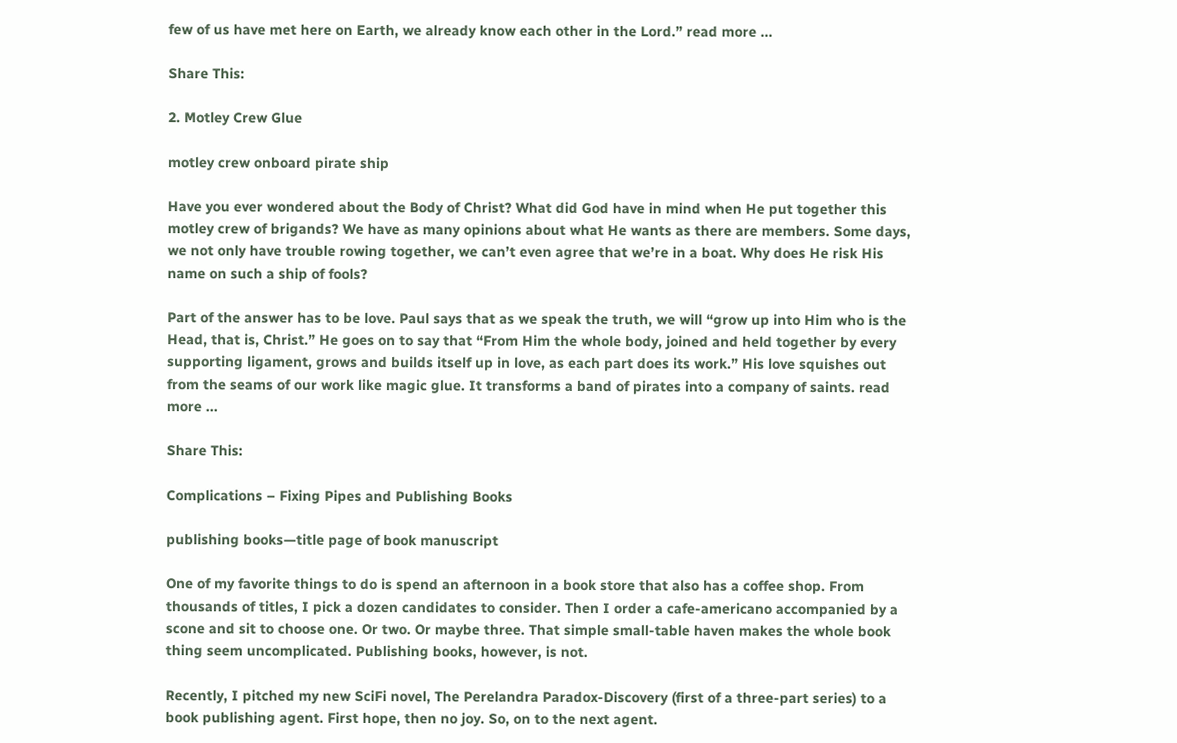few of us have met here on Earth, we already know each other in the Lord.” read more ...

Share This:

2. Motley Crew Glue

motley crew onboard pirate ship

Have you ever wondered about the Body of Christ? What did God have in mind when He put together this motley crew of brigands? We have as many opinions about what He wants as there are members. Some days, we not only have trouble rowing together, we can’t even agree that we’re in a boat. Why does He risk His name on such a ship of fools?

Part of the answer has to be love. Paul says that as we speak the truth, we will “grow up into Him who is the Head, that is, Christ.” He goes on to say that “From Him the whole body, joined and held together by every supporting ligament, grows and builds itself up in love, as each part does its work.” His love squishes out from the seams of our work like magic glue. It transforms a band of pirates into a company of saints. read more ...

Share This:

Complications – Fixing Pipes and Publishing Books

publishing books—title page of book manuscript

One of my favorite things to do is spend an afternoon in a book store that also has a coffee shop. From thousands of titles, I pick a dozen candidates to consider. Then I order a cafe-americano accompanied by a scone and sit to choose one. Or two. Or maybe three. That simple small-table haven makes the whole book thing seem uncomplicated. Publishing books, however, is not.

Recently, I pitched my new SciFi novel, The Perelandra Paradox-Discovery (first of a three-part series) to a book publishing agent. First hope, then no joy. So, on to the next agent.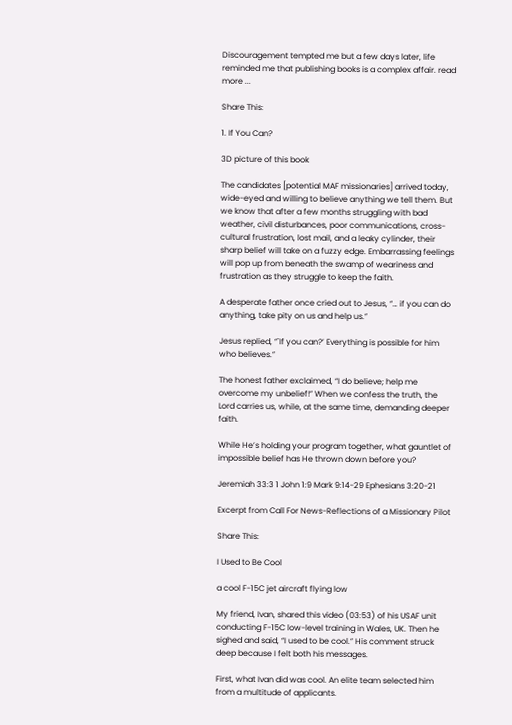Discouragement tempted me but a few days later, life reminded me that publishing books is a complex affair. read more ...

Share This:

1. If You Can?

3D picture of this book

The candidates [potential MAF missionaries] arrived today, wide-eyed and willing to believe anything we tell them. But we know that after a few months struggling with bad weather, civil disturbances, poor communications, cross-cultural frustration, lost mail, and a leaky cylinder, their sharp belief will take on a fuzzy edge. Embarrassing feelings will pop up from beneath the swamp of weariness and frustration as they struggle to keep the faith.

A desperate father once cried out to Jesus, “… if you can do anything, take pity on us and help us.”

Jesus replied, “`If you can?’ Everything is possible for him who believes.”

The honest father exclaimed, “I do believe; help me overcome my unbelief!” When we confess the truth, the Lord carries us, while, at the same time, demanding deeper faith.

While He’s holding your program together, what gauntlet of impossible belief has He thrown down before you?

Jeremiah 33:3 1 John 1:9 Mark 9:14-29 Ephesians 3:20-21

Excerpt from Call For News-Reflections of a Missionary Pilot

Share This:

I Used to Be Cool

a cool F-15C jet aircraft flying low

My friend, Ivan, shared this video (03:53) of his USAF unit conducting F-15C low-level training in Wales, UK. Then he sighed and said, “I used to be cool.” His comment struck deep because I felt both his messages.

First, what Ivan did was cool. An elite team selected him from a multitude of applicants.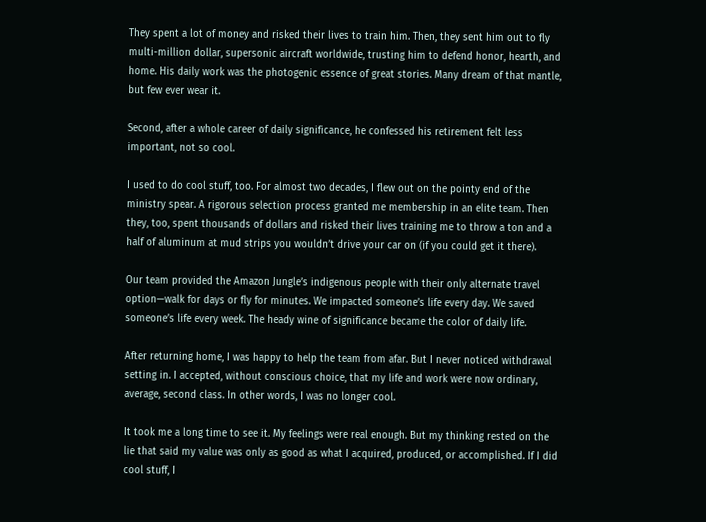They spent a lot of money and risked their lives to train him. Then, they sent him out to fly multi-million dollar, supersonic aircraft worldwide, trusting him to defend honor, hearth, and home. His daily work was the photogenic essence of great stories. Many dream of that mantle, but few ever wear it.

Second, after a whole career of daily significance, he confessed his retirement felt less important, not so cool.

I used to do cool stuff, too. For almost two decades, I flew out on the pointy end of the ministry spear. A rigorous selection process granted me membership in an elite team. Then they, too, spent thousands of dollars and risked their lives training me to throw a ton and a half of aluminum at mud strips you wouldn’t drive your car on (if you could get it there).

Our team provided the Amazon Jungle’s indigenous people with their only alternate travel option—walk for days or fly for minutes. We impacted someone’s life every day. We saved someone’s life every week. The heady wine of significance became the color of daily life.

After returning home, I was happy to help the team from afar. But I never noticed withdrawal setting in. I accepted, without conscious choice, that my life and work were now ordinary, average, second class. In other words, I was no longer cool.

It took me a long time to see it. My feelings were real enough. But my thinking rested on the lie that said my value was only as good as what I acquired, produced, or accomplished. If I did cool stuff, I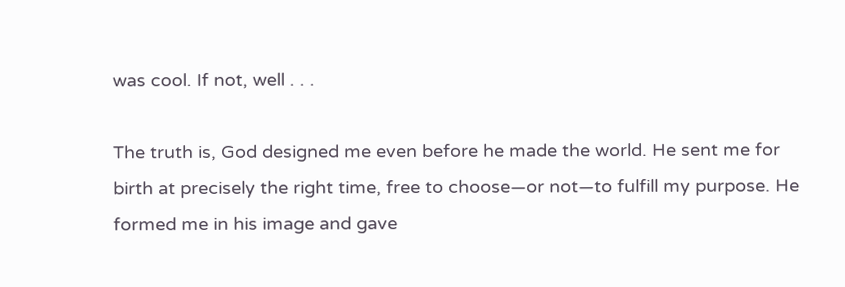was cool. If not, well . . .

The truth is, God designed me even before he made the world. He sent me for birth at precisely the right time, free to choose—or not—to fulfill my purpose. He formed me in his image and gave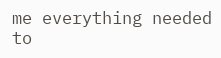me everything needed to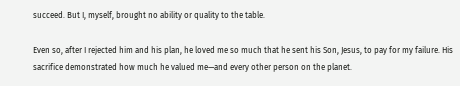succeed. But I, myself, brought no ability or quality to the table.

Even so, after I rejected him and his plan, he loved me so much that he sent his Son, Jesus, to pay for my failure. His sacrifice demonstrated how much he valued me—and every other person on the planet.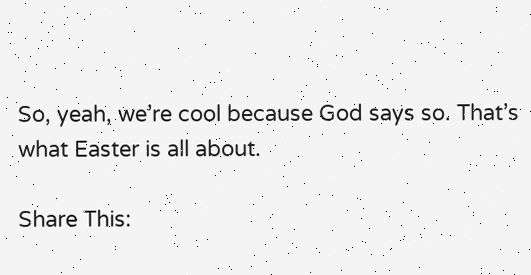So, yeah, we’re cool because God says so. That’s what Easter is all about.

Share This: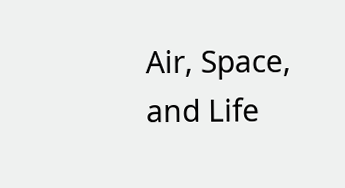Air, Space, and Life